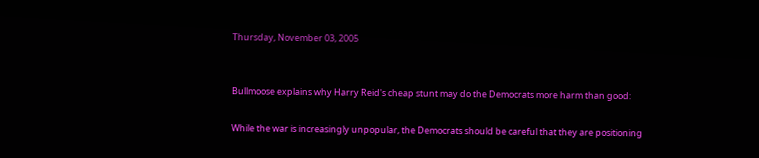Thursday, November 03, 2005


Bullmoose explains why Harry Reid's cheap stunt may do the Democrats more harm than good:

While the war is increasingly unpopular, the Democrats should be careful that they are positioning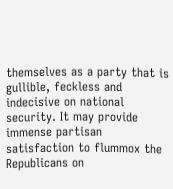themselves as a party that is gullible, feckless and indecisive on national security. It may provide immense partisan satisfaction to flummox the Republicans on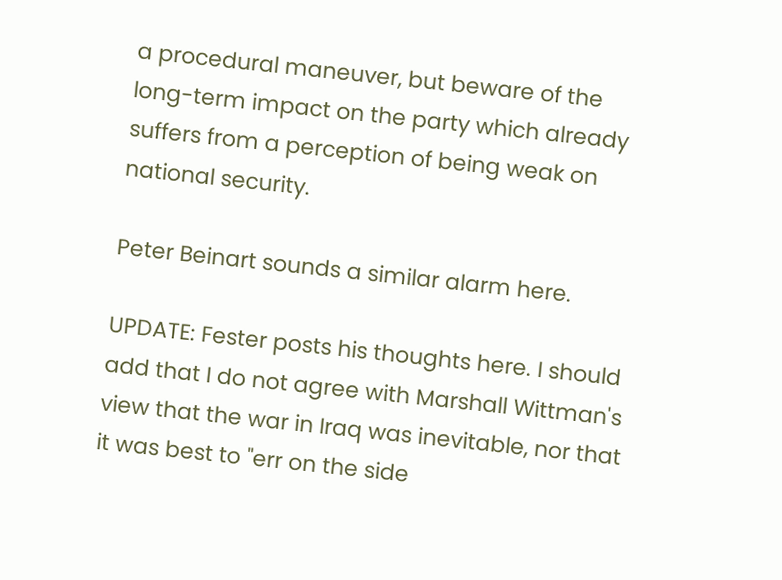a procedural maneuver, but beware of the long-term impact on the party which already suffers from a perception of being weak on national security.

Peter Beinart sounds a similar alarm here.

UPDATE: Fester posts his thoughts here. I should add that I do not agree with Marshall Wittman's view that the war in Iraq was inevitable, nor that it was best to "err on the side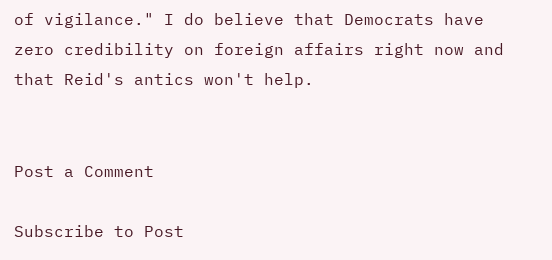of vigilance." I do believe that Democrats have zero credibility on foreign affairs right now and that Reid's antics won't help.


Post a Comment

Subscribe to Post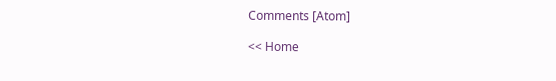Comments [Atom]

<< Home